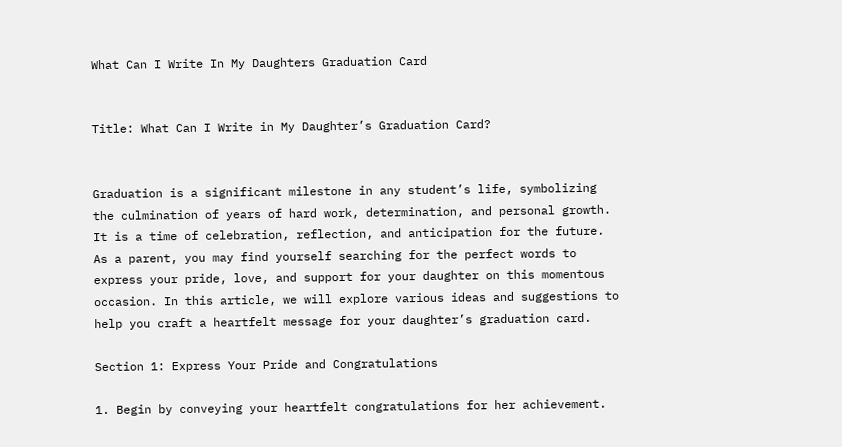What Can I Write In My Daughters Graduation Card


Title: What Can I Write in My Daughter’s Graduation Card?


Graduation is a significant milestone in any student’s life, symbolizing the culmination of years of hard work, determination, and personal growth. It is a time of celebration, reflection, and anticipation for the future. As a parent, you may find yourself searching for the perfect words to express your pride, love, and support for your daughter on this momentous occasion. In this article, we will explore various ideas and suggestions to help you craft a heartfelt message for your daughter’s graduation card.

Section 1: Express Your Pride and Congratulations

1. Begin by conveying your heartfelt congratulations for her achievement.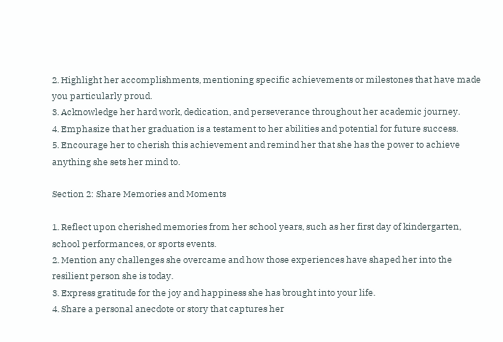2. Highlight her accomplishments, mentioning specific achievements or milestones that have made you particularly proud.
3. Acknowledge her hard work, dedication, and perseverance throughout her academic journey.
4. Emphasize that her graduation is a testament to her abilities and potential for future success.
5. Encourage her to cherish this achievement and remind her that she has the power to achieve anything she sets her mind to.

Section 2: Share Memories and Moments

1. Reflect upon cherished memories from her school years, such as her first day of kindergarten, school performances, or sports events.
2. Mention any challenges she overcame and how those experiences have shaped her into the resilient person she is today.
3. Express gratitude for the joy and happiness she has brought into your life.
4. Share a personal anecdote or story that captures her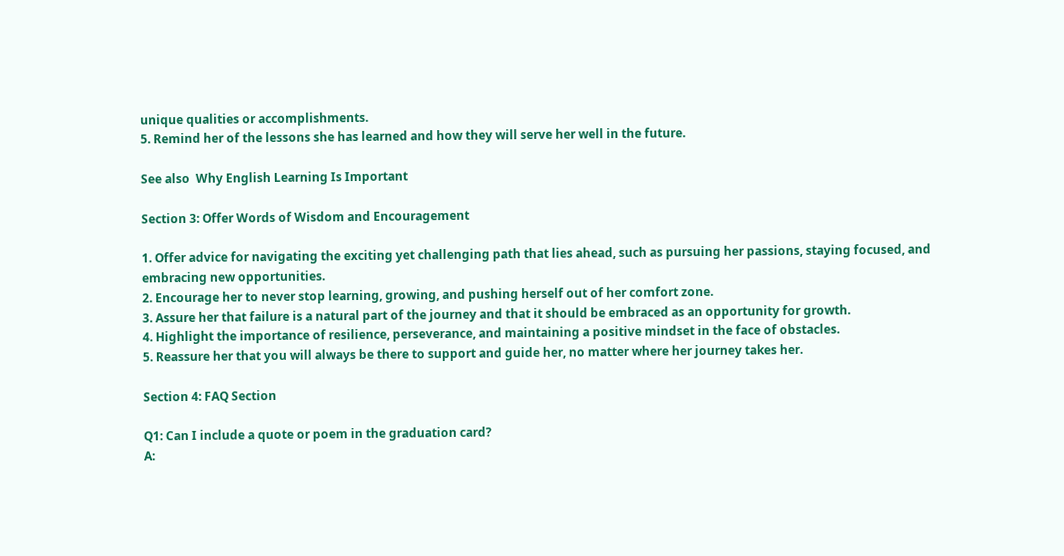unique qualities or accomplishments.
5. Remind her of the lessons she has learned and how they will serve her well in the future.

See also  Why English Learning Is Important

Section 3: Offer Words of Wisdom and Encouragement

1. Offer advice for navigating the exciting yet challenging path that lies ahead, such as pursuing her passions, staying focused, and embracing new opportunities.
2. Encourage her to never stop learning, growing, and pushing herself out of her comfort zone.
3. Assure her that failure is a natural part of the journey and that it should be embraced as an opportunity for growth.
4. Highlight the importance of resilience, perseverance, and maintaining a positive mindset in the face of obstacles.
5. Reassure her that you will always be there to support and guide her, no matter where her journey takes her.

Section 4: FAQ Section

Q1: Can I include a quote or poem in the graduation card?
A: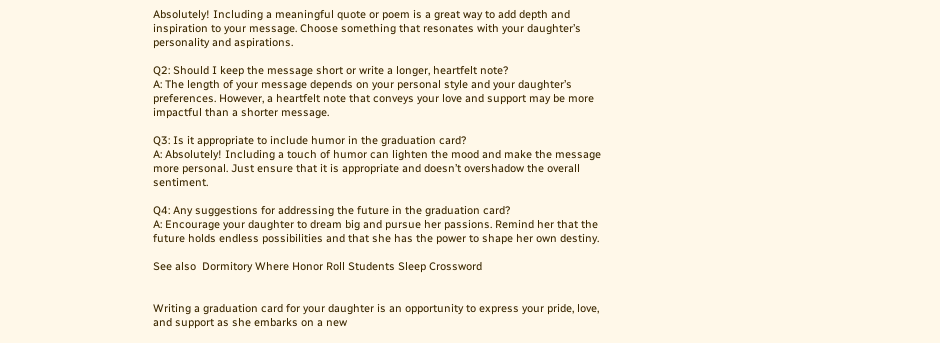Absolutely! Including a meaningful quote or poem is a great way to add depth and inspiration to your message. Choose something that resonates with your daughter’s personality and aspirations.

Q2: Should I keep the message short or write a longer, heartfelt note?
A: The length of your message depends on your personal style and your daughter’s preferences. However, a heartfelt note that conveys your love and support may be more impactful than a shorter message.

Q3: Is it appropriate to include humor in the graduation card?
A: Absolutely! Including a touch of humor can lighten the mood and make the message more personal. Just ensure that it is appropriate and doesn’t overshadow the overall sentiment.

Q4: Any suggestions for addressing the future in the graduation card?
A: Encourage your daughter to dream big and pursue her passions. Remind her that the future holds endless possibilities and that she has the power to shape her own destiny.

See also  Dormitory Where Honor Roll Students Sleep Crossword


Writing a graduation card for your daughter is an opportunity to express your pride, love, and support as she embarks on a new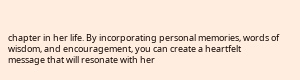chapter in her life. By incorporating personal memories, words of wisdom, and encouragement, you can create a heartfelt message that will resonate with her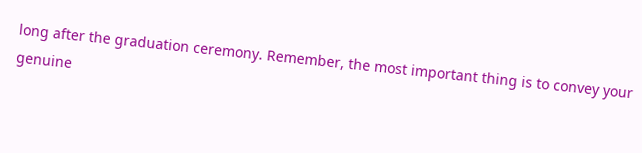long after the graduation ceremony. Remember, the most important thing is to convey your genuine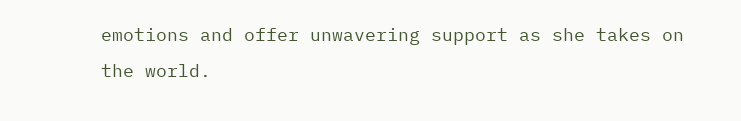emotions and offer unwavering support as she takes on the world.